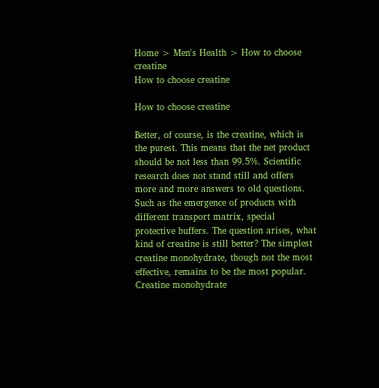Home > Men's Health > How to choose creatine
How to choose creatine

How to choose creatine

Better, of course, is the creatine, which is the purest. This means that the net product should be not less than 99.5%. Scientific research does not stand still and offers more and more answers to old questions. Such as the emergence of products with different transport matrix, special protective buffers. The question arises, what kind of creatine is still better? The simplest creatine monohydrate, though not the most effective, remains to be the most popular. Creatine monohydrate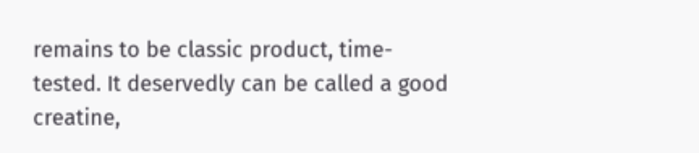remains to be classic product, time-tested. It deservedly can be called a good creatine,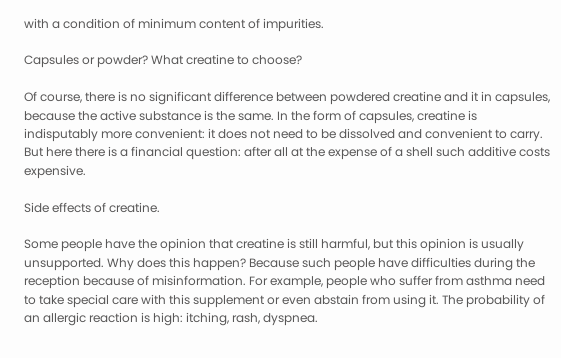with a condition of minimum content of impurities.

Capsules or powder? What creatine to choose?

Of course, there is no significant difference between powdered creatine and it in capsules, because the active substance is the same. In the form of capsules, creatine is indisputably more convenient: it does not need to be dissolved and convenient to carry. But here there is a financial question: after all at the expense of a shell such additive costs expensive.

Side effects of creatine.

Some people have the opinion that creatine is still harmful, but this opinion is usually unsupported. Why does this happen? Because such people have difficulties during the reception because of misinformation. For example, people who suffer from asthma need to take special care with this supplement or even abstain from using it. The probability of an allergic reaction is high: itching, rash, dyspnea.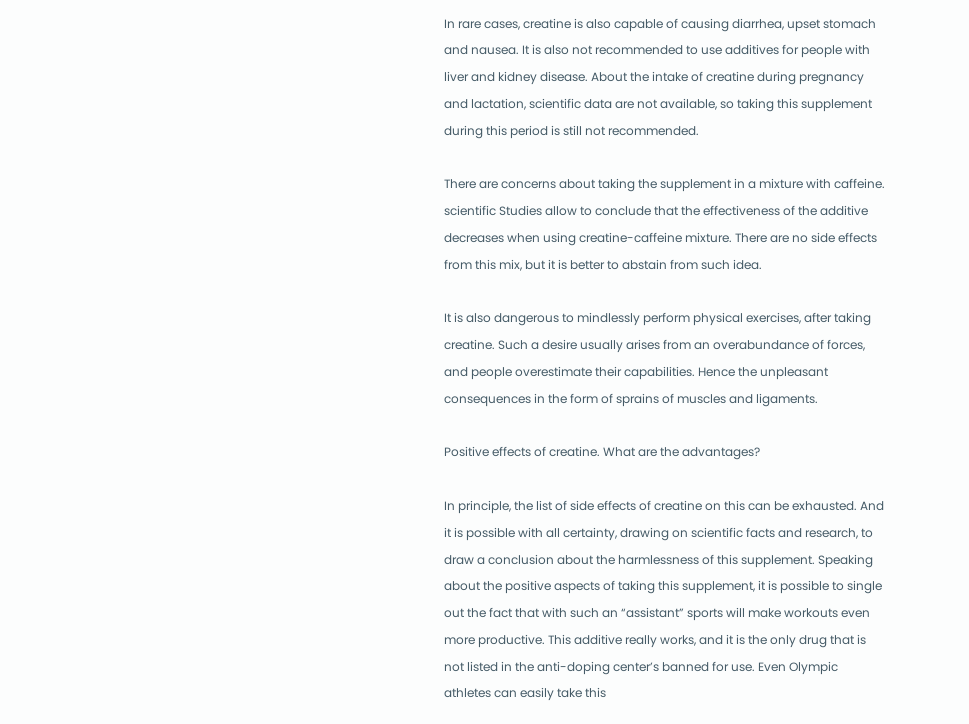In rare cases, creatine is also capable of causing diarrhea, upset stomach and nausea. It is also not recommended to use additives for people with liver and kidney disease. About the intake of creatine during pregnancy and lactation, scientific data are not available, so taking this supplement during this period is still not recommended.

There are concerns about taking the supplement in a mixture with caffeine. scientific Studies allow to conclude that the effectiveness of the additive decreases when using creatine-caffeine mixture. There are no side effects from this mix, but it is better to abstain from such idea.

It is also dangerous to mindlessly perform physical exercises, after taking creatine. Such a desire usually arises from an overabundance of forces, and people overestimate their capabilities. Hence the unpleasant consequences in the form of sprains of muscles and ligaments.

Positive effects of creatine. What are the advantages?

In principle, the list of side effects of creatine on this can be exhausted. And it is possible with all certainty, drawing on scientific facts and research, to draw a conclusion about the harmlessness of this supplement. Speaking about the positive aspects of taking this supplement, it is possible to single out the fact that with such an “assistant” sports will make workouts even more productive. This additive really works, and it is the only drug that is not listed in the anti-doping center’s banned for use. Even Olympic athletes can easily take this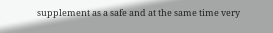supplement as a safe and at the same time very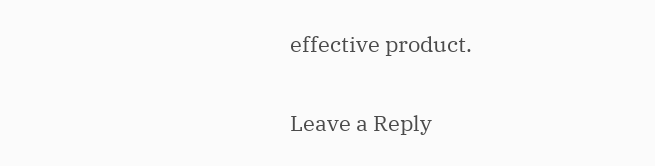effective product.

Leave a Reply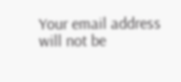Your email address will not be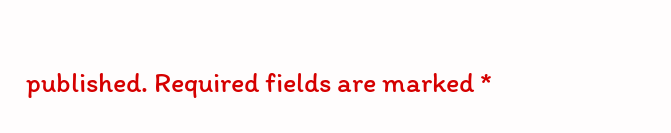published. Required fields are marked *